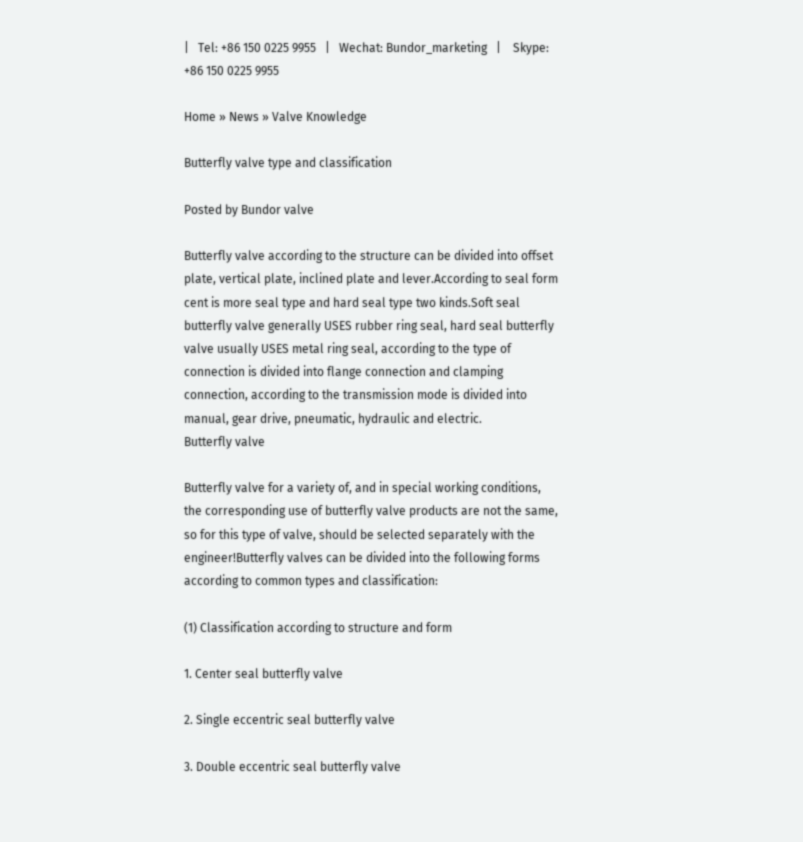|   Tel: +86 150 0225 9955   |   Wechat: Bundor_marketing   |    Skype: +86 150 0225 9955

Home » News » Valve Knowledge

Butterfly valve type and classification

Posted by Bundor valve

Butterfly valve according to the structure can be divided into offset plate, vertical plate, inclined plate and lever.According to seal form cent is more seal type and hard seal type two kinds.Soft seal butterfly valve generally USES rubber ring seal, hard seal butterfly valve usually USES metal ring seal, according to the type of connection is divided into flange connection and clamping connection, according to the transmission mode is divided into manual, gear drive, pneumatic, hydraulic and electric.
Butterfly valve

Butterfly valve for a variety of, and in special working conditions, the corresponding use of butterfly valve products are not the same, so for this type of valve, should be selected separately with the engineer!Butterfly valves can be divided into the following forms according to common types and classification:

(1) Classification according to structure and form

1. Center seal butterfly valve

2. Single eccentric seal butterfly valve

3. Double eccentric seal butterfly valve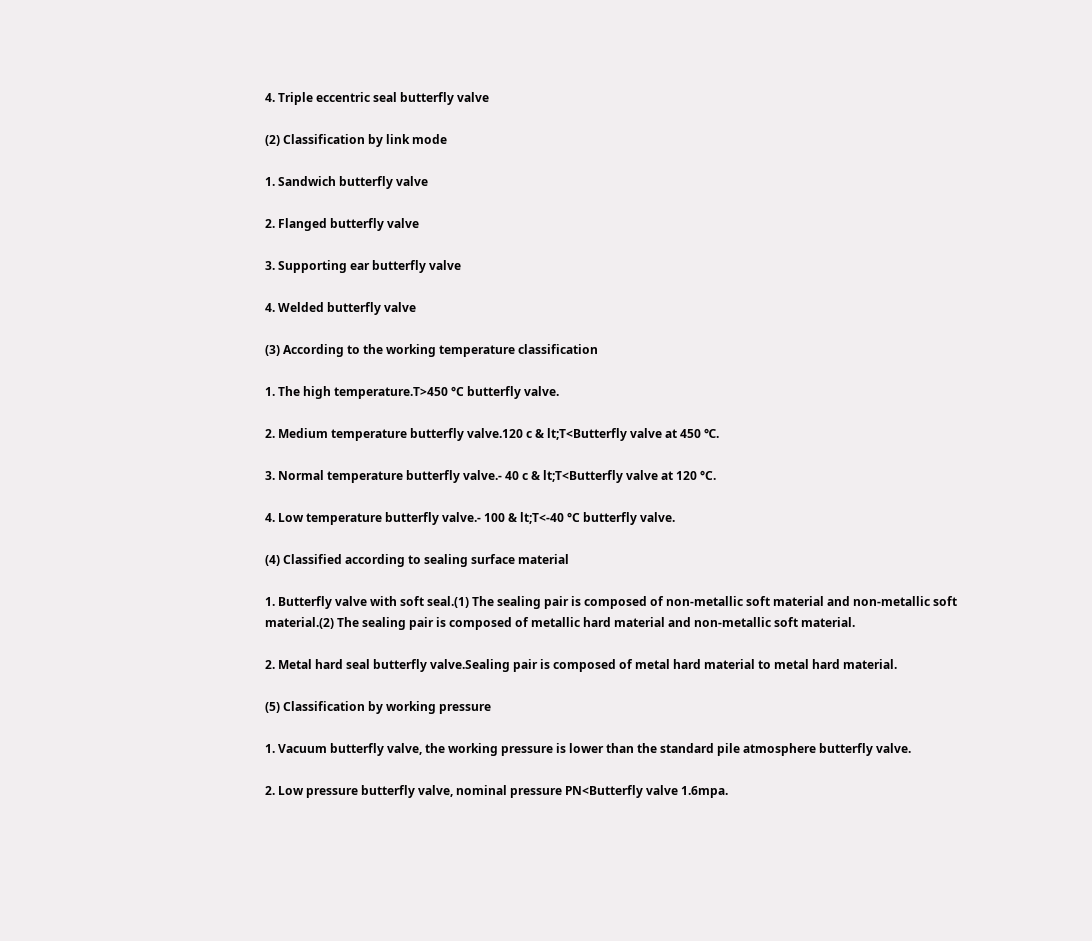4. Triple eccentric seal butterfly valve

(2) Classification by link mode

1. Sandwich butterfly valve

2. Flanged butterfly valve

3. Supporting ear butterfly valve

4. Welded butterfly valve

(3) According to the working temperature classification

1. The high temperature.T>450 °C butterfly valve.

2. Medium temperature butterfly valve.120 c & lt;T<Butterfly valve at 450 ℃.

3. Normal temperature butterfly valve.- 40 c & lt;T<Butterfly valve at 120 °C.

4. Low temperature butterfly valve.- 100 & lt;T<-40 °C butterfly valve.

(4) Classified according to sealing surface material

1. Butterfly valve with soft seal.(1) The sealing pair is composed of non-metallic soft material and non-metallic soft material.(2) The sealing pair is composed of metallic hard material and non-metallic soft material.

2. Metal hard seal butterfly valve.Sealing pair is composed of metal hard material to metal hard material.

(5) Classification by working pressure

1. Vacuum butterfly valve, the working pressure is lower than the standard pile atmosphere butterfly valve.

2. Low pressure butterfly valve, nominal pressure PN<Butterfly valve 1.6mpa.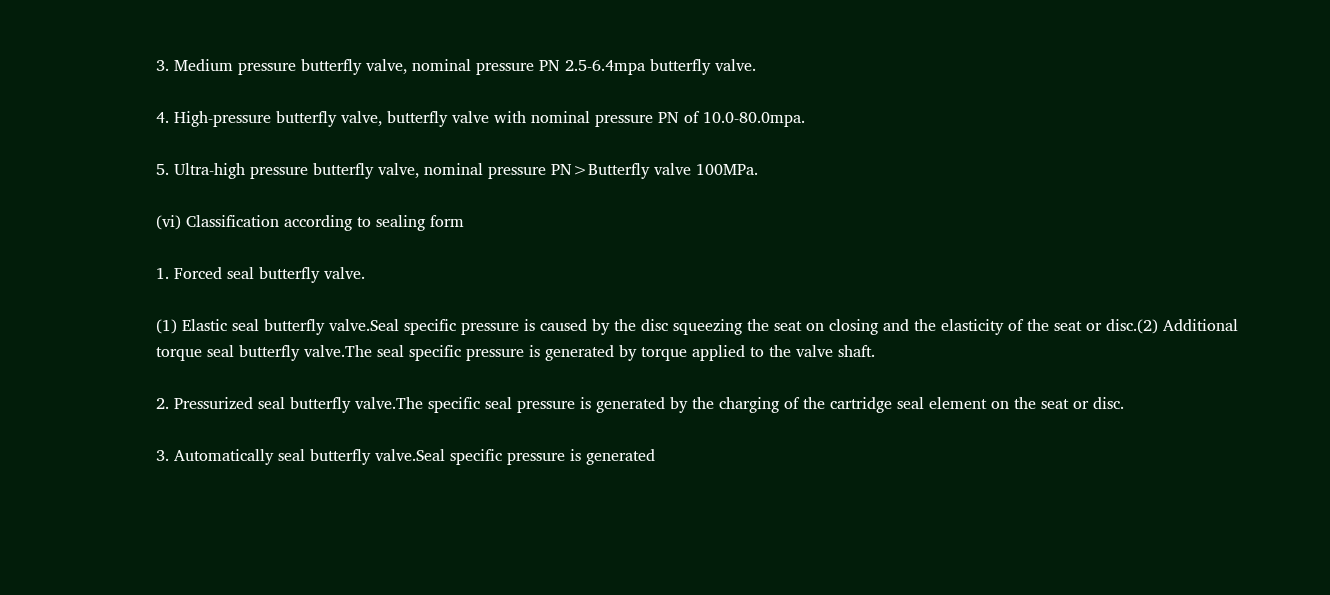3. Medium pressure butterfly valve, nominal pressure PN 2.5-6.4mpa butterfly valve.

4. High-pressure butterfly valve, butterfly valve with nominal pressure PN of 10.0-80.0mpa.

5. Ultra-high pressure butterfly valve, nominal pressure PN>Butterfly valve 100MPa.

(vi) Classification according to sealing form

1. Forced seal butterfly valve.

(1) Elastic seal butterfly valve.Seal specific pressure is caused by the disc squeezing the seat on closing and the elasticity of the seat or disc.(2) Additional torque seal butterfly valve.The seal specific pressure is generated by torque applied to the valve shaft.

2. Pressurized seal butterfly valve.The specific seal pressure is generated by the charging of the cartridge seal element on the seat or disc.

3. Automatically seal butterfly valve.Seal specific pressure is generated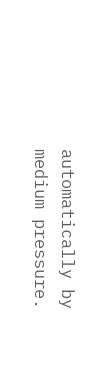automatically by medium pressure.